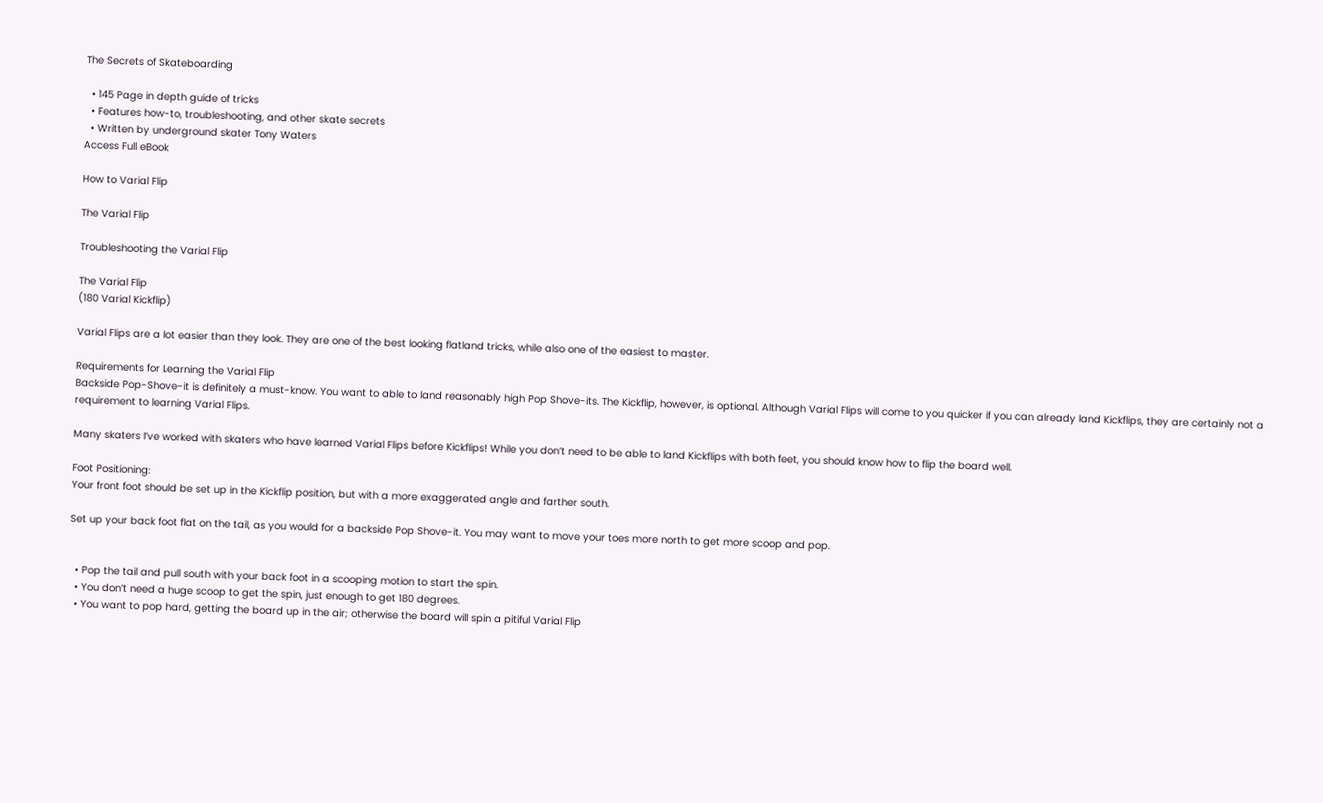The Secrets of Skateboarding

  • 145 Page in depth guide of tricks
  • Features how-to, troubleshooting, and other skate secrets
  • Written by underground skater Tony Waters
Access Full eBook

How to Varial Flip

The Varial Flip

Troubleshooting the Varial Flip

The Varial Flip
(180 Varial Kickflip)

Varial Flips are a lot easier than they look. They are one of the best looking flatland tricks, while also one of the easiest to master.

Requirements for Learning the Varial Flip
Backside Pop-Shove-it is definitely a must-know. You want to able to land reasonably high Pop Shove-its. The Kickflip, however, is optional. Although Varial Flips will come to you quicker if you can already land Kickflips, they are certainly not a requirement to learning Varial Flips.

Many skaters I’ve worked with skaters who have learned Varial Flips before Kickflips! While you don’t need to be able to land Kickflips with both feet, you should know how to flip the board well.

Foot Positioning:
Your front foot should be set up in the Kickflip position, but with a more exaggerated angle and farther south.

Set up your back foot flat on the tail, as you would for a backside Pop Shove-it. You may want to move your toes more north to get more scoop and pop.


  • Pop the tail and pull south with your back foot in a scooping motion to start the spin.
  • You don’t need a huge scoop to get the spin, just enough to get 180 degrees.
  • You want to pop hard, getting the board up in the air; otherwise the board will spin a pitiful Varial Flip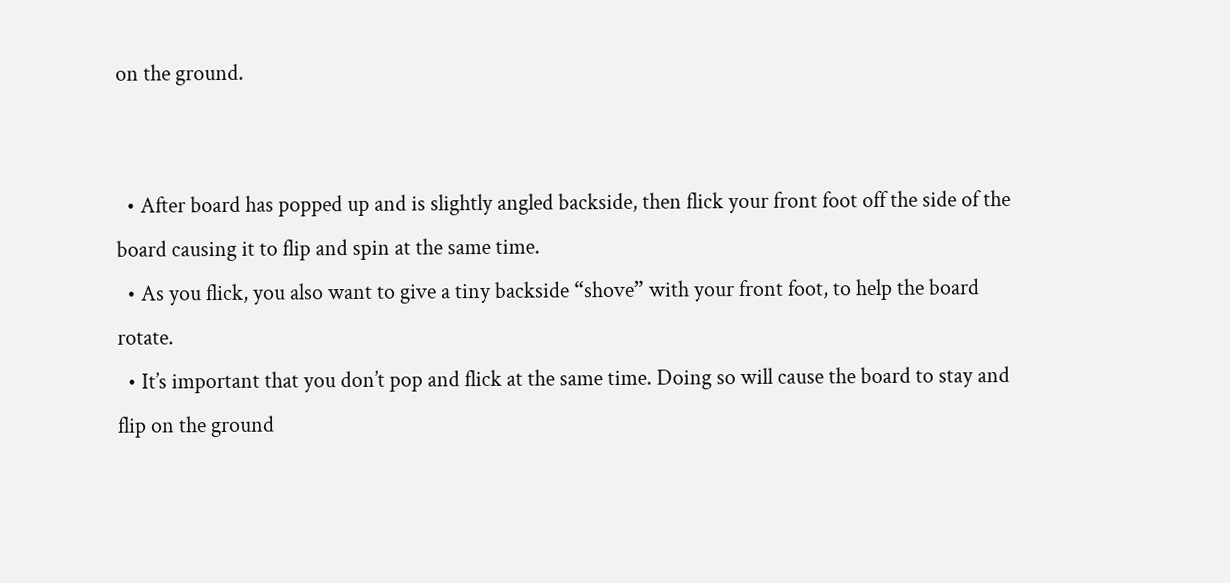on the ground.


  • After board has popped up and is slightly angled backside, then flick your front foot off the side of the board causing it to flip and spin at the same time.
  • As you flick, you also want to give a tiny backside “shove” with your front foot, to help the board rotate.
  • It’s important that you don’t pop and flick at the same time. Doing so will cause the board to stay and flip on the ground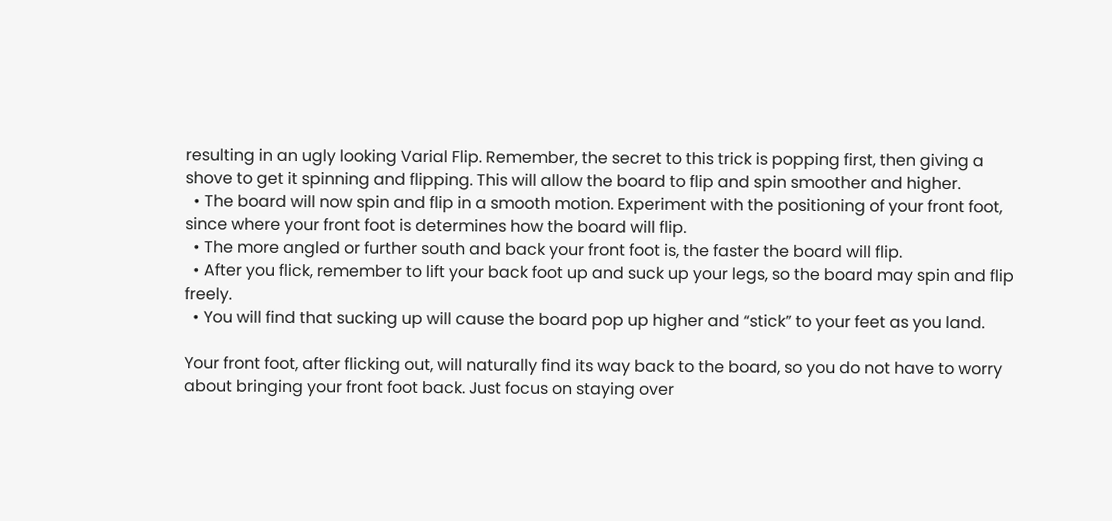resulting in an ugly looking Varial Flip. Remember, the secret to this trick is popping first, then giving a shove to get it spinning and flipping. This will allow the board to flip and spin smoother and higher.
  • The board will now spin and flip in a smooth motion. Experiment with the positioning of your front foot, since where your front foot is determines how the board will flip.
  • The more angled or further south and back your front foot is, the faster the board will flip.
  • After you flick, remember to lift your back foot up and suck up your legs, so the board may spin and flip freely.
  • You will find that sucking up will cause the board pop up higher and “stick” to your feet as you land.

Your front foot, after flicking out, will naturally find its way back to the board, so you do not have to worry about bringing your front foot back. Just focus on staying over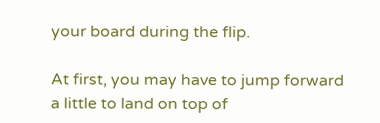your board during the flip.

At first, you may have to jump forward a little to land on top of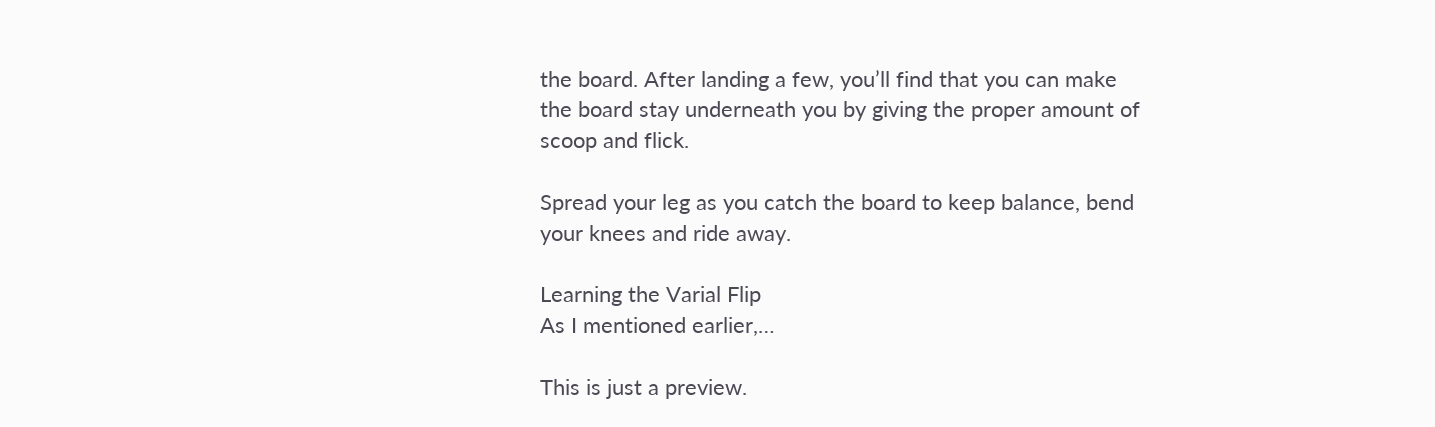the board. After landing a few, you’ll find that you can make the board stay underneath you by giving the proper amount of scoop and flick.

Spread your leg as you catch the board to keep balance, bend your knees and ride away.

Learning the Varial Flip
As I mentioned earlier,…

This is just a preview.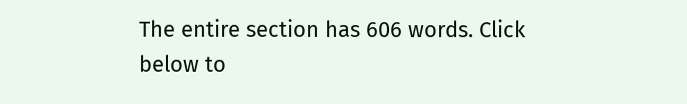The entire section has 606 words. Click below to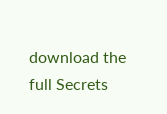download the full Secrets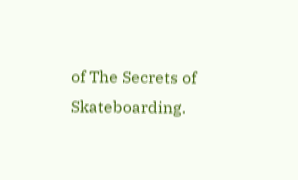of The Secrets of Skateboarding.